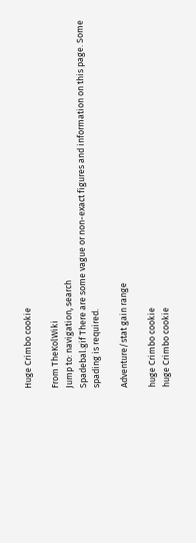Huge Crimbo cookie

From TheKolWiki
Jump to: navigation, search
Spadebal.gif There are some vague or non-exact figures and information on this page. Some spading is required.

Adventure/stat gain range

huge Crimbo cookie
huge Crimbo cookie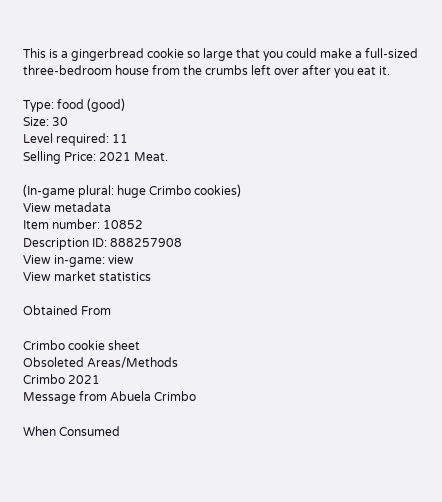This is a gingerbread cookie so large that you could make a full-sized three-bedroom house from the crumbs left over after you eat it.

Type: food (good)
Size: 30
Level required: 11
Selling Price: 2021 Meat.

(In-game plural: huge Crimbo cookies)
View metadata
Item number: 10852
Description ID: 888257908
View in-game: view
View market statistics

Obtained From

Crimbo cookie sheet
Obsoleted Areas/Methods
Crimbo 2021
Message from Abuela Crimbo

When Consumed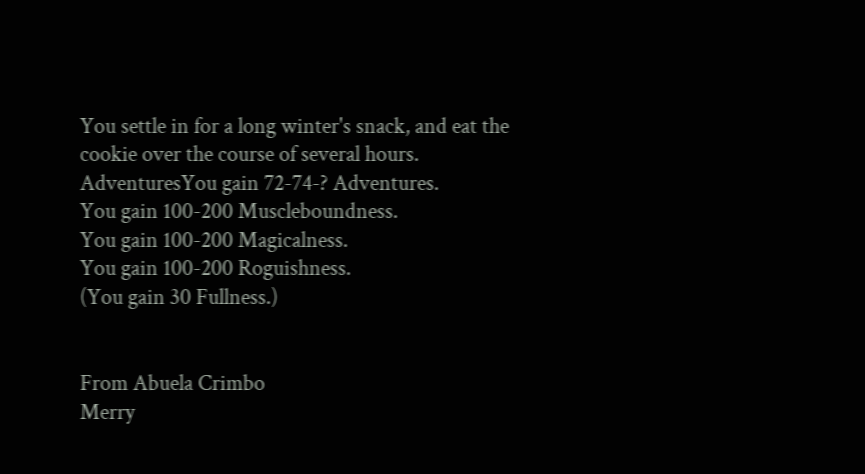You settle in for a long winter's snack, and eat the cookie over the course of several hours.
AdventuresYou gain 72-74-? Adventures.
You gain 100-200 Muscleboundness.
You gain 100-200 Magicalness.
You gain 100-200 Roguishness.
(You gain 30 Fullness.)


From Abuela Crimbo
Merry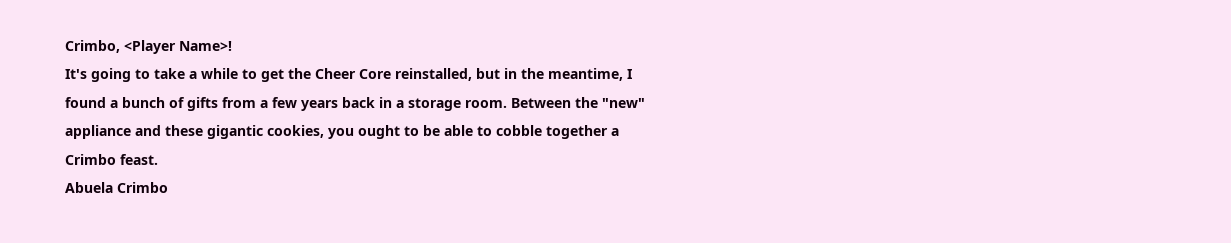Crimbo, <Player Name>!
It's going to take a while to get the Cheer Core reinstalled, but in the meantime, I found a bunch of gifts from a few years back in a storage room. Between the "new" appliance and these gigantic cookies, you ought to be able to cobble together a Crimbo feast.
Abuela Crimbo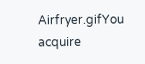Airfryer.gifYou acquire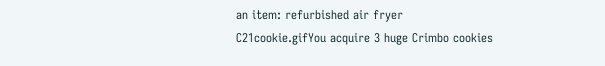an item: refurbished air fryer
C21cookie.gifYou acquire 3 huge Crimbo cookies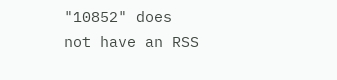"10852" does not have an RSS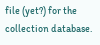file (yet?) for the collection database.